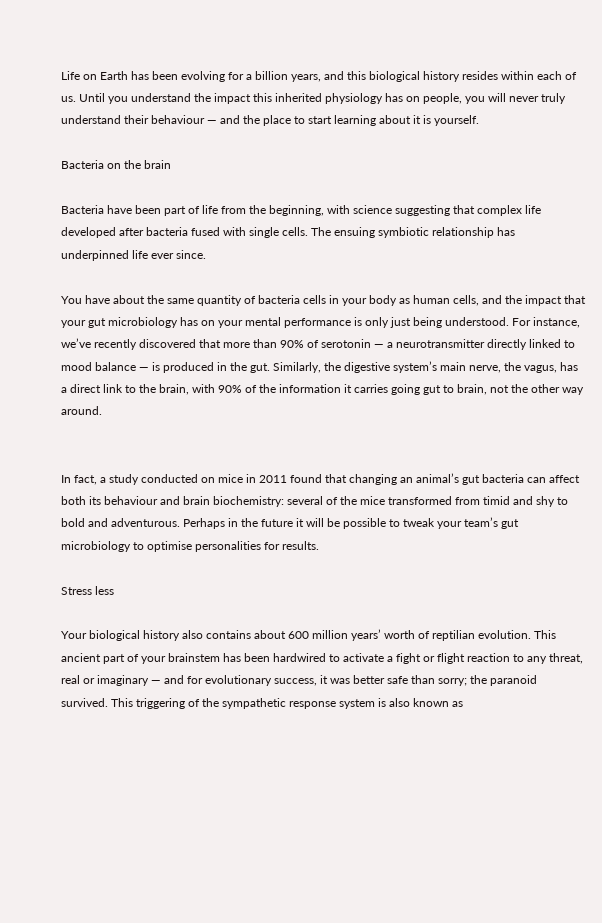Life on Earth has been evolving for a billion years, and this biological history resides within each of us. Until you understand the impact this inherited physiology has on people, you will never truly understand their behaviour — and the place to start learning about it is yourself.

Bacteria on the brain

Bacteria have been part of life from the beginning, with science suggesting that complex life developed after bacteria fused with single cells. The ensuing symbiotic relationship has underpinned life ever since.

You have about the same quantity of bacteria cells in your body as human cells, and the impact that your gut microbiology has on your mental performance is only just being understood. For instance, we’ve recently discovered that more than 90% of serotonin — a neurotransmitter directly linked to mood balance — is produced in the gut. Similarly, the digestive system’s main nerve, the vagus, has a direct link to the brain, with 90% of the information it carries going gut to brain, not the other way around.


In fact, a study conducted on mice in 2011 found that changing an animal’s gut bacteria can affect both its behaviour and brain biochemistry: several of the mice transformed from timid and shy to bold and adventurous. Perhaps in the future it will be possible to tweak your team’s gut microbiology to optimise personalities for results.

Stress less

Your biological history also contains about 600 million years’ worth of reptilian evolution. This ancient part of your brainstem has been hardwired to activate a fight or flight reaction to any threat, real or imaginary — and for evolutionary success, it was better safe than sorry; the paranoid survived. This triggering of the sympathetic response system is also known as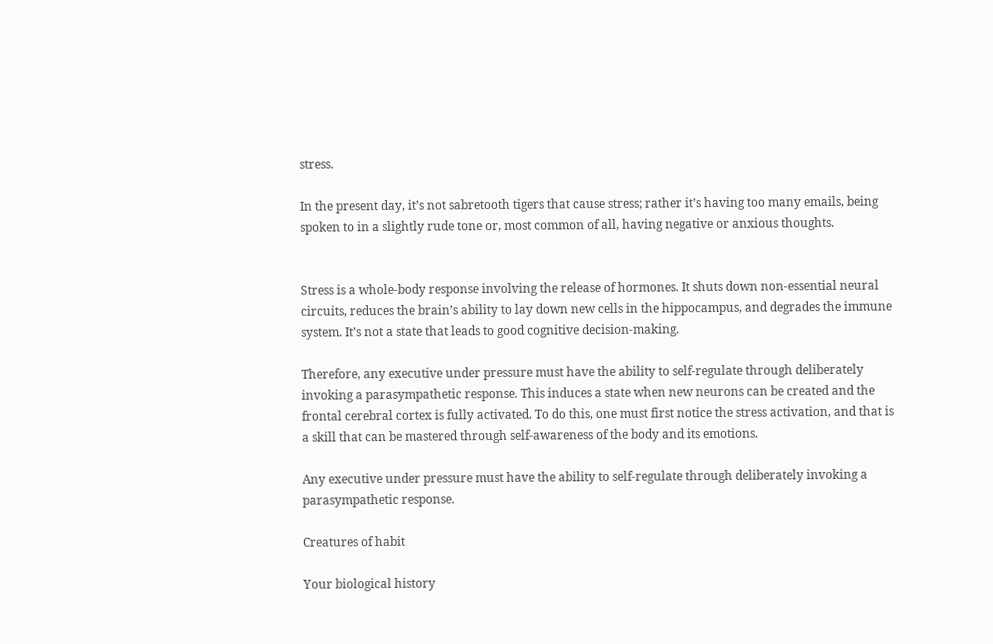stress.

In the present day, it’s not sabretooth tigers that cause stress; rather it’s having too many emails, being spoken to in a slightly rude tone or, most common of all, having negative or anxious thoughts.


Stress is a whole-body response involving the release of hormones. It shuts down non-essential neural circuits, reduces the brain’s ability to lay down new cells in the hippocampus, and degrades the immune system. It’s not a state that leads to good cognitive decision-making.

Therefore, any executive under pressure must have the ability to self-regulate through deliberately invoking a parasympathetic response. This induces a state when new neurons can be created and the frontal cerebral cortex is fully activated. To do this, one must first notice the stress activation, and that is a skill that can be mastered through self-awareness of the body and its emotions.

Any executive under pressure must have the ability to self-regulate through deliberately invoking a parasympathetic response.

Creatures of habit

Your biological history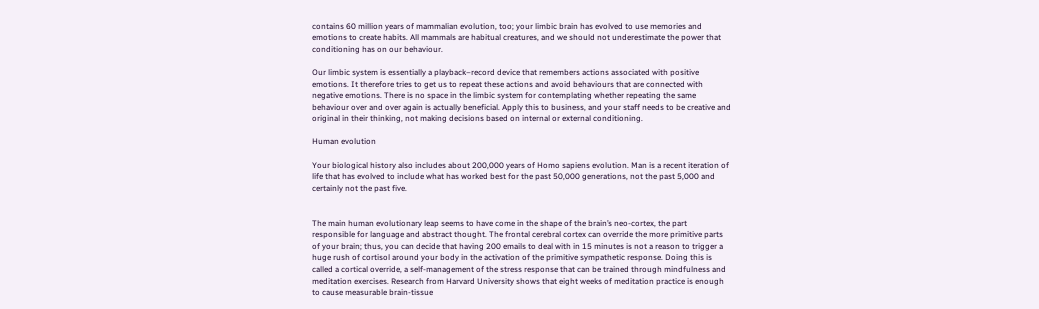contains 60 million years of mammalian evolution, too; your limbic brain has evolved to use memories and emotions to create habits. All mammals are habitual creatures, and we should not underestimate the power that conditioning has on our behaviour.

Our limbic system is essentially a playback–record device that remembers actions associated with positive emotions. It therefore tries to get us to repeat these actions and avoid behaviours that are connected with negative emotions. There is no space in the limbic system for contemplating whether repeating the same behaviour over and over again is actually beneficial. Apply this to business, and your staff needs to be creative and original in their thinking, not making decisions based on internal or external conditioning.

Human evolution

Your biological history also includes about 200,000 years of Homo sapiens evolution. Man is a recent iteration of life that has evolved to include what has worked best for the past 50,000 generations, not the past 5,000 and certainly not the past five.


The main human evolutionary leap seems to have come in the shape of the brain’s neo-cortex, the part responsible for language and abstract thought. The frontal cerebral cortex can override the more primitive parts of your brain; thus, you can decide that having 200 emails to deal with in 15 minutes is not a reason to trigger a huge rush of cortisol around your body in the activation of the primitive sympathetic response. Doing this is called a cortical override, a self-management of the stress response that can be trained through mindfulness and meditation exercises. Research from Harvard University shows that eight weeks of meditation practice is enough to cause measurable brain-tissue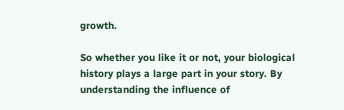growth.

So whether you like it or not, your biological history plays a large part in your story. By understanding the influence of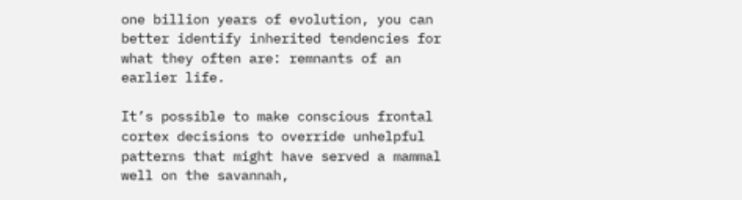one billion years of evolution, you can better identify inherited tendencies for what they often are: remnants of an earlier life.

It’s possible to make conscious frontal cortex decisions to override unhelpful patterns that might have served a mammal well on the savannah,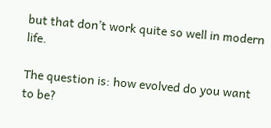but that don’t work quite so well in modern life.

The question is: how evolved do you want to be?